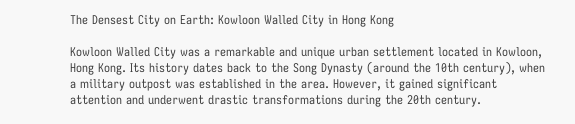The Densest City on Earth: Kowloon Walled City in Hong Kong

Kowloon Walled City was a remarkable and unique urban settlement located in Kowloon, Hong Kong. Its history dates back to the Song Dynasty (around the 10th century), when a military outpost was established in the area. However, it gained significant attention and underwent drastic transformations during the 20th century.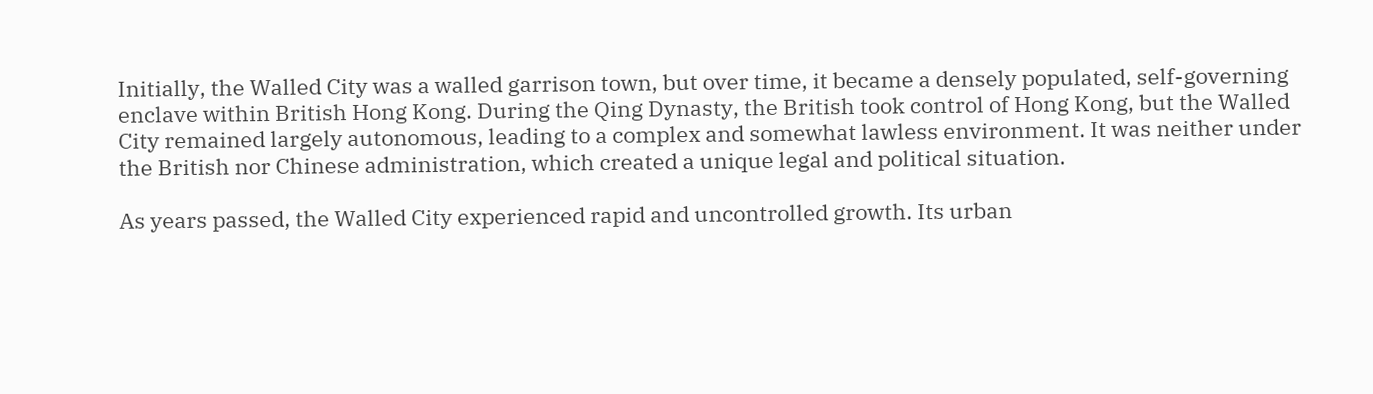Initially, the Walled City was a walled garrison town, but over time, it became a densely populated, self-governing enclave within British Hong Kong. During the Qing Dynasty, the British took control of Hong Kong, but the Walled City remained largely autonomous, leading to a complex and somewhat lawless environment. It was neither under the British nor Chinese administration, which created a unique legal and political situation.

As years passed, the Walled City experienced rapid and uncontrolled growth. Its urban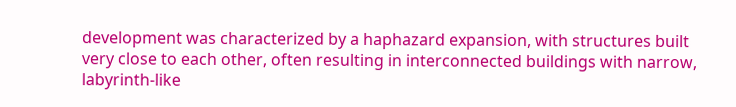development was characterized by a haphazard expansion, with structures built very close to each other, often resulting in interconnected buildings with narrow, labyrinth-like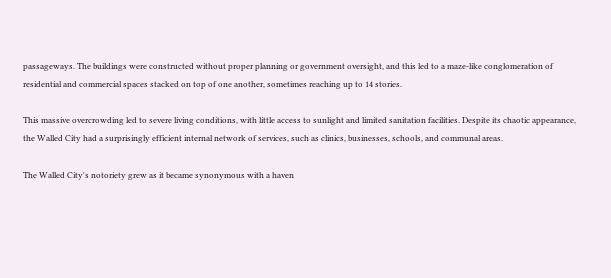passageways. The buildings were constructed without proper planning or government oversight, and this led to a maze-like conglomeration of residential and commercial spaces stacked on top of one another, sometimes reaching up to 14 stories.

This massive overcrowding led to severe living conditions, with little access to sunlight and limited sanitation facilities. Despite its chaotic appearance, the Walled City had a surprisingly efficient internal network of services, such as clinics, businesses, schools, and communal areas.

The Walled City's notoriety grew as it became synonymous with a haven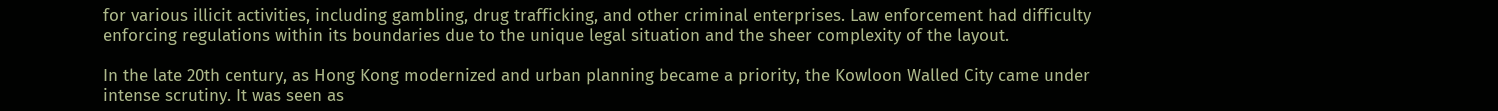for various illicit activities, including gambling, drug trafficking, and other criminal enterprises. Law enforcement had difficulty enforcing regulations within its boundaries due to the unique legal situation and the sheer complexity of the layout.

In the late 20th century, as Hong Kong modernized and urban planning became a priority, the Kowloon Walled City came under intense scrutiny. It was seen as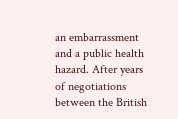an embarrassment and a public health hazard. After years of negotiations between the British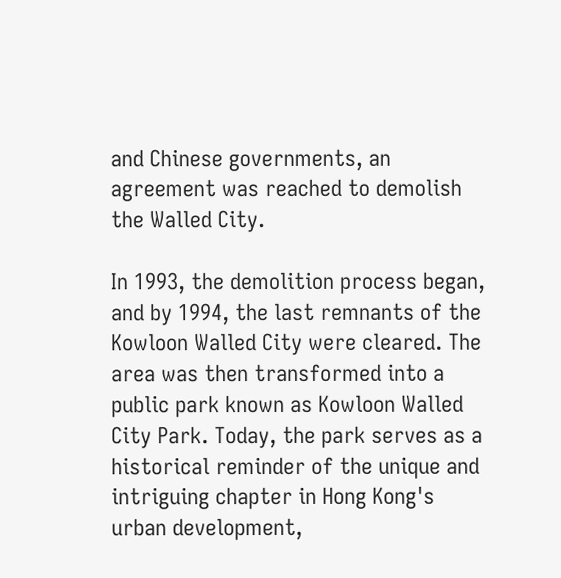and Chinese governments, an agreement was reached to demolish the Walled City.

In 1993, the demolition process began, and by 1994, the last remnants of the Kowloon Walled City were cleared. The area was then transformed into a public park known as Kowloon Walled City Park. Today, the park serves as a historical reminder of the unique and intriguing chapter in Hong Kong's urban development,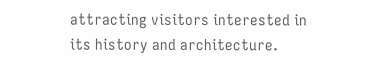attracting visitors interested in its history and architecture.